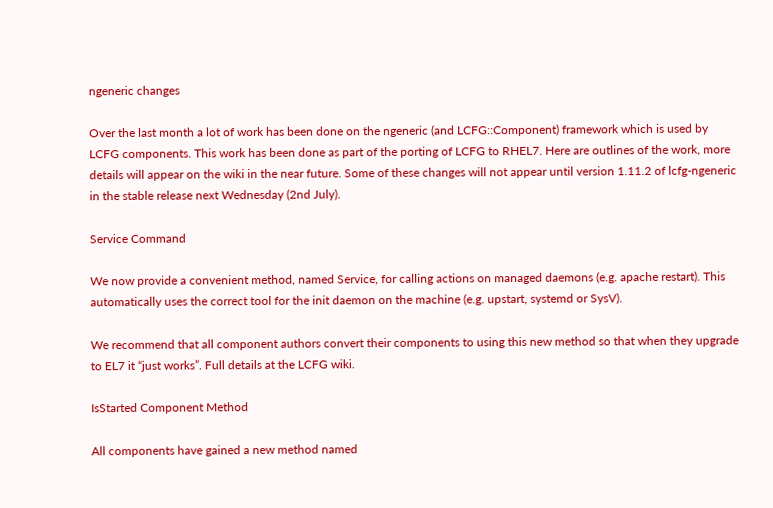ngeneric changes

Over the last month a lot of work has been done on the ngeneric (and LCFG::Component) framework which is used by LCFG components. This work has been done as part of the porting of LCFG to RHEL7. Here are outlines of the work, more details will appear on the wiki in the near future. Some of these changes will not appear until version 1.11.2 of lcfg-ngeneric in the stable release next Wednesday (2nd July).

Service Command

We now provide a convenient method, named Service, for calling actions on managed daemons (e.g. apache restart). This automatically uses the correct tool for the init daemon on the machine (e.g. upstart, systemd or SysV).

We recommend that all component authors convert their components to using this new method so that when they upgrade to EL7 it “just works”. Full details at the LCFG wiki.

IsStarted Component Method

All components have gained a new method named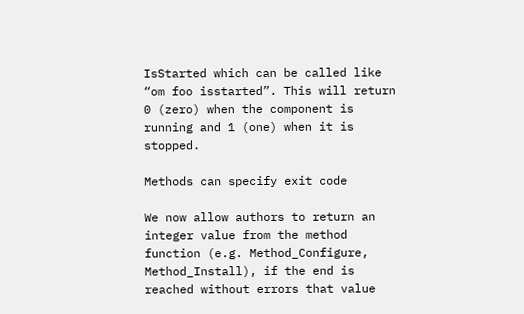IsStarted which can be called like “om foo isstarted”. This will return 0 (zero) when the component is running and 1 (one) when it is stopped.

Methods can specify exit code

We now allow authors to return an integer value from the method function (e.g. Method_Configure, Method_Install), if the end is reached without errors that value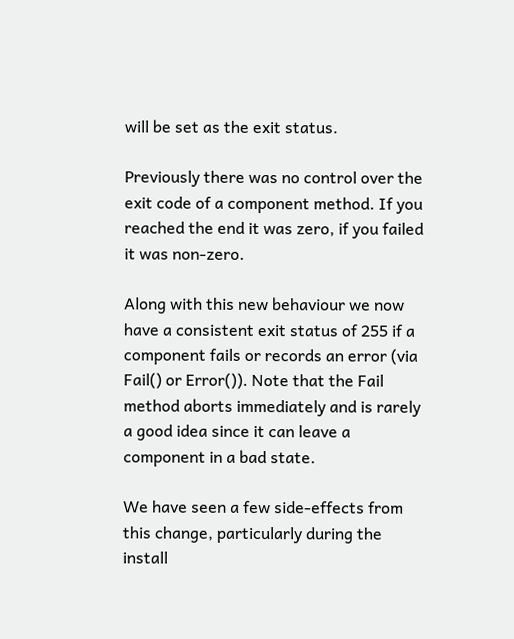will be set as the exit status.

Previously there was no control over the exit code of a component method. If you reached the end it was zero, if you failed it was non-zero.

Along with this new behaviour we now have a consistent exit status of 255 if a component fails or records an error (via Fail() or Error()). Note that the Fail method aborts immediately and is rarely a good idea since it can leave a component in a bad state.

We have seen a few side-effects from this change, particularly during the install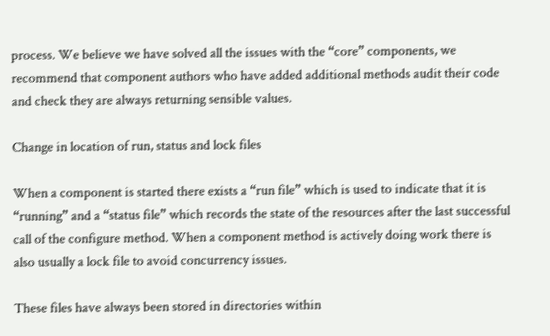process. We believe we have solved all the issues with the “core” components, we recommend that component authors who have added additional methods audit their code and check they are always returning sensible values.

Change in location of run, status and lock files

When a component is started there exists a “run file” which is used to indicate that it is “running” and a “status file” which records the state of the resources after the last successful call of the configure method. When a component method is actively doing work there is also usually a lock file to avoid concurrency issues.

These files have always been stored in directories within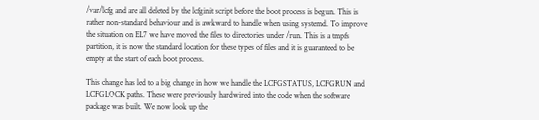/var/lcfg and are all deleted by the lcfginit script before the boot process is begun. This is rather non-standard behaviour and is awkward to handle when using systemd. To improve the situation on EL7 we have moved the files to directories under /run. This is a tmpfs partition, it is now the standard location for these types of files and it is guaranteed to be empty at the start of each boot process.

This change has led to a big change in how we handle the LCFGSTATUS, LCFGRUN and LCFGLOCK paths. These were previously hardwired into the code when the software package was built. We now look up the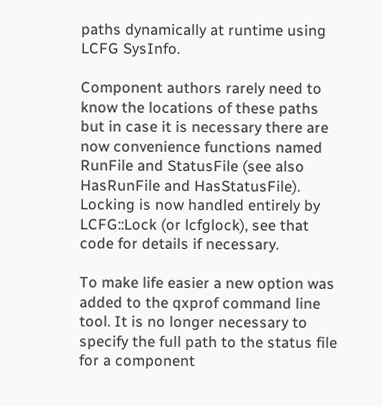paths dynamically at runtime using LCFG SysInfo.

Component authors rarely need to know the locations of these paths but in case it is necessary there are now convenience functions named RunFile and StatusFile (see also HasRunFile and HasStatusFile). Locking is now handled entirely by LCFG::Lock (or lcfglock), see that code for details if necessary.

To make life easier a new option was added to the qxprof command line tool. It is no longer necessary to specify the full path to the status file for a component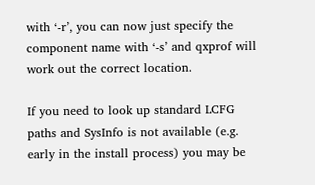with ‘-r’, you can now just specify the component name with ‘-s’ and qxprof will work out the correct location.

If you need to look up standard LCFG paths and SysInfo is not available (e.g. early in the install process) you may be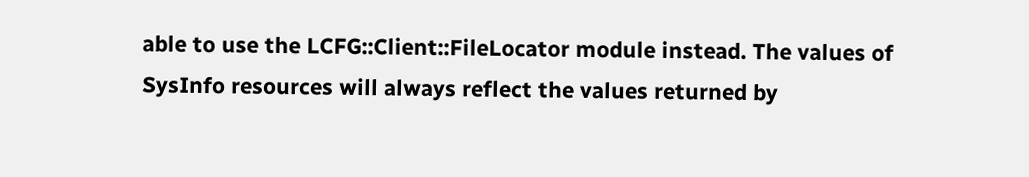able to use the LCFG::Client::FileLocator module instead. The values of SysInfo resources will always reflect the values returned by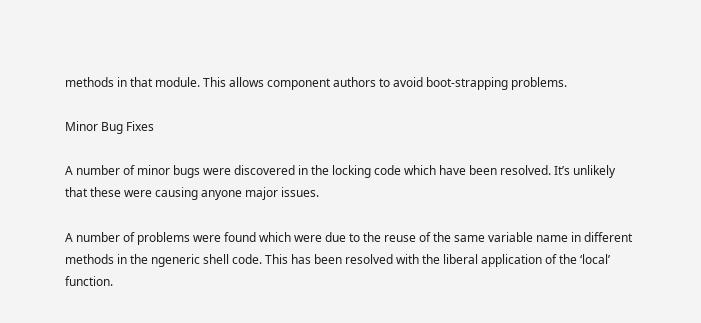methods in that module. This allows component authors to avoid boot-strapping problems.

Minor Bug Fixes

A number of minor bugs were discovered in the locking code which have been resolved. It’s unlikely that these were causing anyone major issues.

A number of problems were found which were due to the reuse of the same variable name in different methods in the ngeneric shell code. This has been resolved with the liberal application of the ‘local’ function.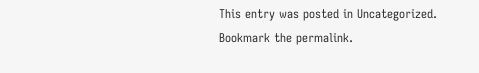This entry was posted in Uncategorized. Bookmark the permalink.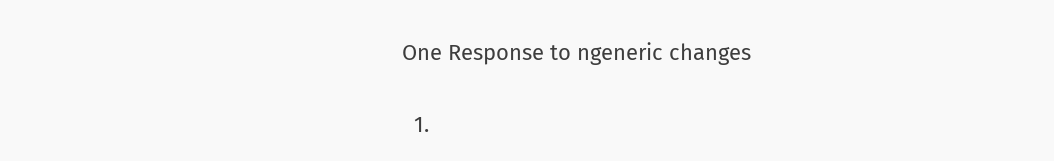One Response to ngeneric changes

  1.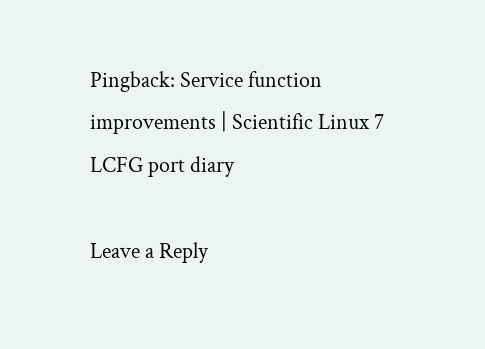Pingback: Service function improvements | Scientific Linux 7 LCFG port diary

Leave a Reply